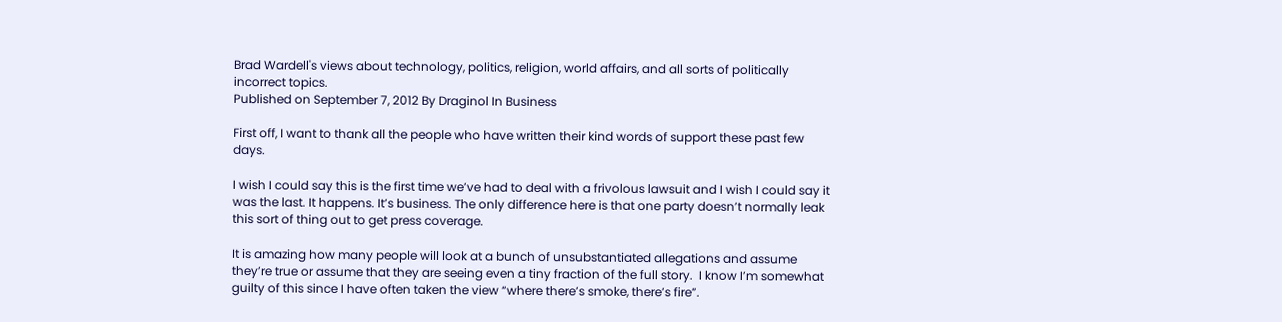Brad Wardell's views about technology, politics, religion, world affairs, and all sorts of politically incorrect topics.
Published on September 7, 2012 By Draginol In Business

First off, I want to thank all the people who have written their kind words of support these past few days.

I wish I could say this is the first time we’ve had to deal with a frivolous lawsuit and I wish I could say it was the last. It happens. It’s business. The only difference here is that one party doesn’t normally leak this sort of thing out to get press coverage.

It is amazing how many people will look at a bunch of unsubstantiated allegations and assume they’re true or assume that they are seeing even a tiny fraction of the full story.  I know I’m somewhat guilty of this since I have often taken the view “where there’s smoke, there’s fire”.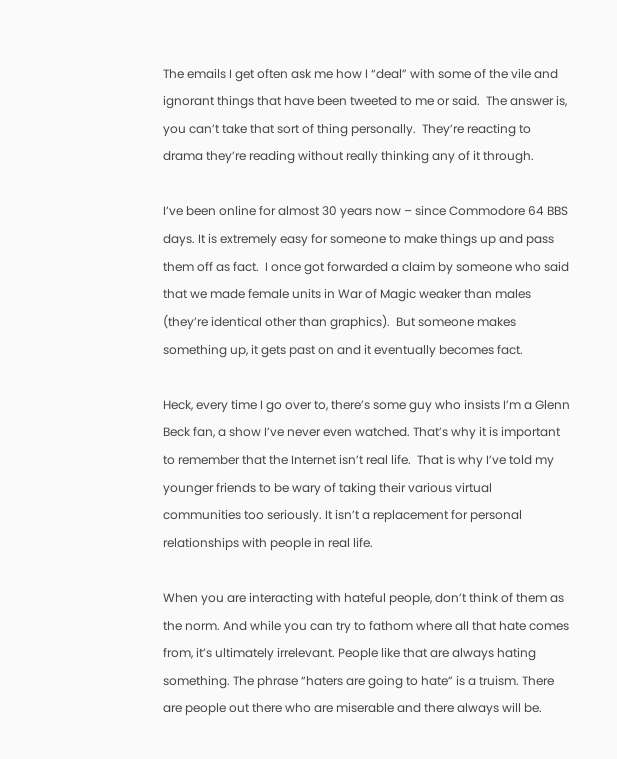The emails I get often ask me how I “deal” with some of the vile and ignorant things that have been tweeted to me or said.  The answer is, you can’t take that sort of thing personally.  They’re reacting to drama they’re reading without really thinking any of it through.

I’ve been online for almost 30 years now – since Commodore 64 BBS days. It is extremely easy for someone to make things up and pass them off as fact.  I once got forwarded a claim by someone who said that we made female units in War of Magic weaker than males (they’re identical other than graphics).  But someone makes something up, it gets past on and it eventually becomes fact.

Heck, every time I go over to, there’s some guy who insists I’m a Glenn Beck fan, a show I’ve never even watched. That’s why it is important to remember that the Internet isn’t real life.  That is why I’ve told my younger friends to be wary of taking their various virtual communities too seriously. It isn’t a replacement for personal relationships with people in real life.

When you are interacting with hateful people, don’t think of them as the norm. And while you can try to fathom where all that hate comes from, it’s ultimately irrelevant. People like that are always hating something. The phrase “haters are going to hate” is a truism. There are people out there who are miserable and there always will be.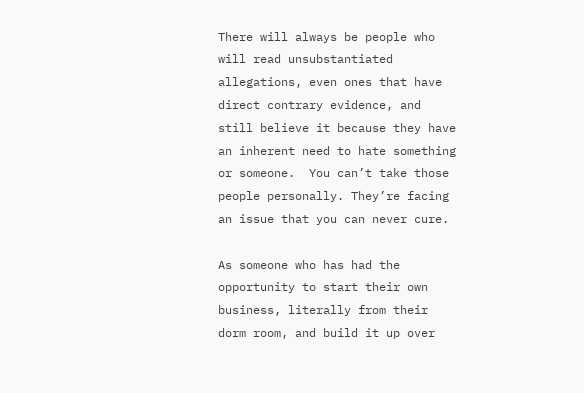There will always be people who will read unsubstantiated allegations, even ones that have direct contrary evidence, and still believe it because they have an inherent need to hate something or someone.  You can’t take those people personally. They’re facing an issue that you can never cure.

As someone who has had the opportunity to start their own business, literally from their dorm room, and build it up over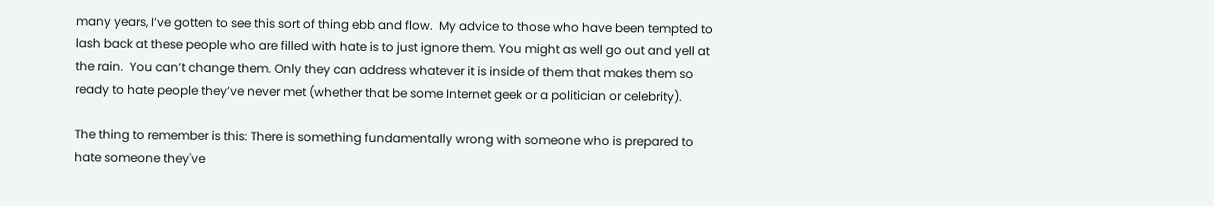many years, I’ve gotten to see this sort of thing ebb and flow.  My advice to those who have been tempted to lash back at these people who are filled with hate is to just ignore them. You might as well go out and yell at the rain.  You can’t change them. Only they can address whatever it is inside of them that makes them so ready to hate people they’ve never met (whether that be some Internet geek or a politician or celebrity).

The thing to remember is this: There is something fundamentally wrong with someone who is prepared to hate someone they've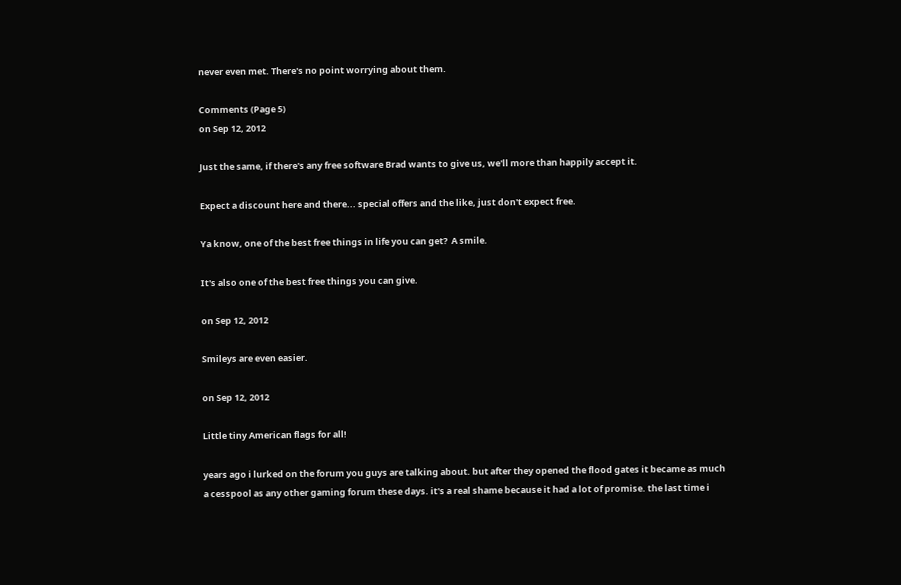never even met. There's no point worrying about them.

Comments (Page 5)
on Sep 12, 2012

Just the same, if there's any free software Brad wants to give us, we'll more than happily accept it.

Expect a discount here and there... special offers and the like, just don't expect free.

Ya know, one of the best free things in life you can get?  A smile.

It's also one of the best free things you can give.

on Sep 12, 2012

Smileys are even easier.

on Sep 12, 2012

Little tiny American flags for all!

years ago i lurked on the forum you guys are talking about. but after they opened the flood gates it became as much a cesspool as any other gaming forum these days. it's a real shame because it had a lot of promise. the last time i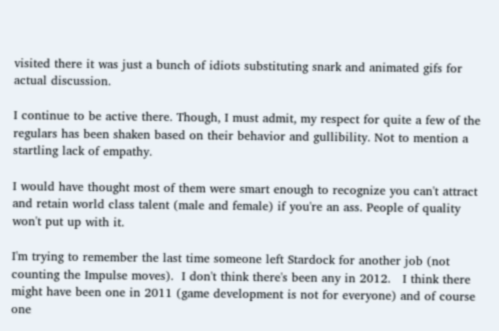visited there it was just a bunch of idiots substituting snark and animated gifs for actual discussion.

I continue to be active there. Though, I must admit, my respect for quite a few of the regulars has been shaken based on their behavior and gullibility. Not to mention a startling lack of empathy.

I would have thought most of them were smart enough to recognize you can't attract and retain world class talent (male and female) if you're an ass. People of quality won't put up with it.

I'm trying to remember the last time someone left Stardock for another job (not counting the Impulse moves).  I don't think there's been any in 2012.   I think there might have been one in 2011 (game development is not for everyone) and of course one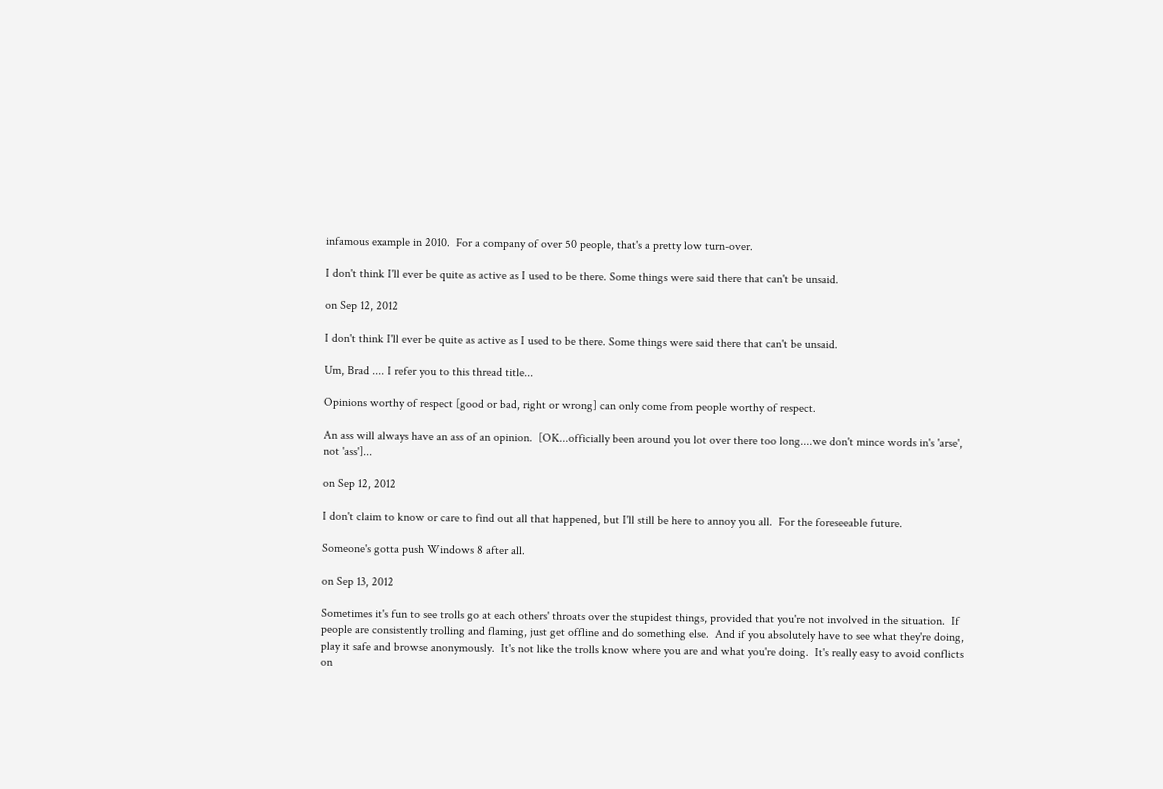infamous example in 2010.  For a company of over 50 people, that's a pretty low turn-over.

I don't think I'll ever be quite as active as I used to be there. Some things were said there that can't be unsaid.

on Sep 12, 2012

I don't think I'll ever be quite as active as I used to be there. Some things were said there that can't be unsaid.

Um, Brad .... I refer you to this thread title...

Opinions worthy of respect [good or bad, right or wrong] can only come from people worthy of respect.

An ass will always have an ass of an opinion.  [OK...officially been around you lot over there too long....we don't mince words in's 'arse', not 'ass']...

on Sep 12, 2012

I don't claim to know or care to find out all that happened, but I'll still be here to annoy you all.  For the foreseeable future.

Someone's gotta push Windows 8 after all.

on Sep 13, 2012

Sometimes it's fun to see trolls go at each others' throats over the stupidest things, provided that you're not involved in the situation.  If people are consistently trolling and flaming, just get offline and do something else.  And if you absolutely have to see what they're doing, play it safe and browse anonymously.  It's not like the trolls know where you are and what you're doing.  It's really easy to avoid conflicts on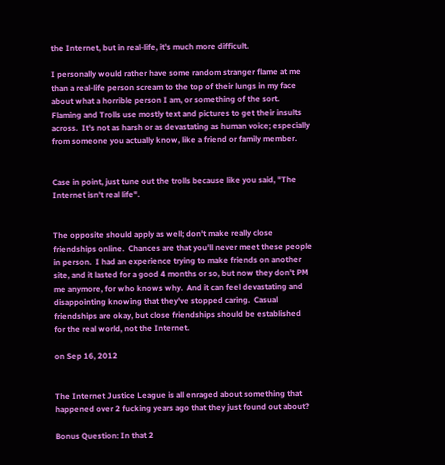the Internet, but in real-life, it's much more difficult.

I personally would rather have some random stranger flame at me than a real-life person scream to the top of their lungs in my face about what a horrible person I am, or something of the sort.  Flaming and Trolls use mostly text and pictures to get their insults across.  It's not as harsh or as devastating as human voice; especially from someone you actually know, like a friend or family member.


Case in point, just tune out the trolls because like you said, "The Internet isn't real life".


The opposite should apply as well; don't make really close friendships online.  Chances are that you'll never meet these people in person.  I had an experience trying to make friends on another site, and it lasted for a good 4 months or so, but now they don't PM me anymore, for who knows why.  And it can feel devastating and disappointing knowing that they've stopped caring.  Casual friendships are okay, but close friendships should be established for the real world, not the Internet.

on Sep 16, 2012


The Internet Justice League is all enraged about something that happened over 2 fucking years ago that they just found out about?

Bonus Question: In that 2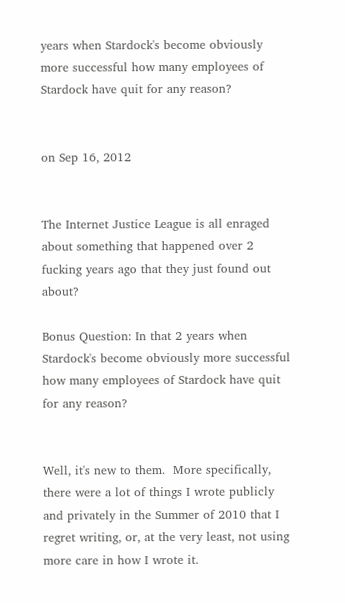years when Stardock's become obviously more successful how many employees of Stardock have quit for any reason?


on Sep 16, 2012


The Internet Justice League is all enraged about something that happened over 2 fucking years ago that they just found out about?

Bonus Question: In that 2 years when Stardock's become obviously more successful how many employees of Stardock have quit for any reason?


Well, it's new to them.  More specifically, there were a lot of things I wrote publicly and privately in the Summer of 2010 that I regret writing, or, at the very least, not using more care in how I wrote it.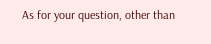As for your question, other than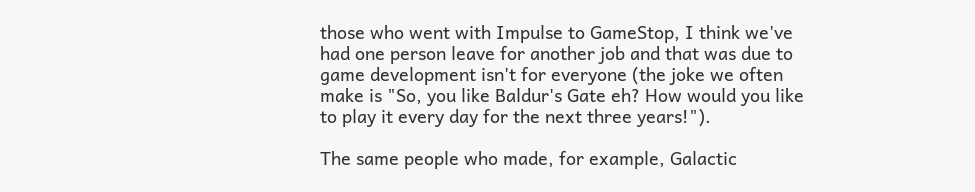those who went with Impulse to GameStop, I think we've had one person leave for another job and that was due to game development isn't for everyone (the joke we often make is "So, you like Baldur's Gate eh? How would you like to play it every day for the next three years!").

The same people who made, for example, Galactic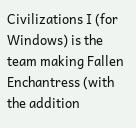Civilizations I (for Windows) is the team making Fallen Enchantress (with the addition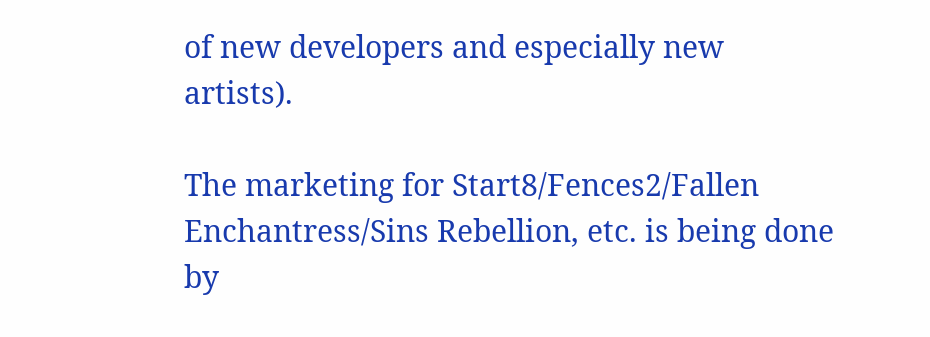of new developers and especially new artists).

The marketing for Start8/Fences2/Fallen Enchantress/Sins Rebellion, etc. is being done by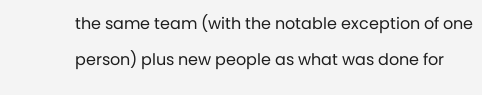the same team (with the notable exception of one person) plus new people as what was done for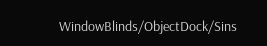WindowBlinds/ObjectDock/Sins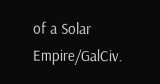of a Solar Empire/GalCiv.